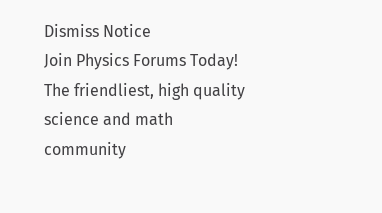Dismiss Notice
Join Physics Forums Today!
The friendliest, high quality science and math community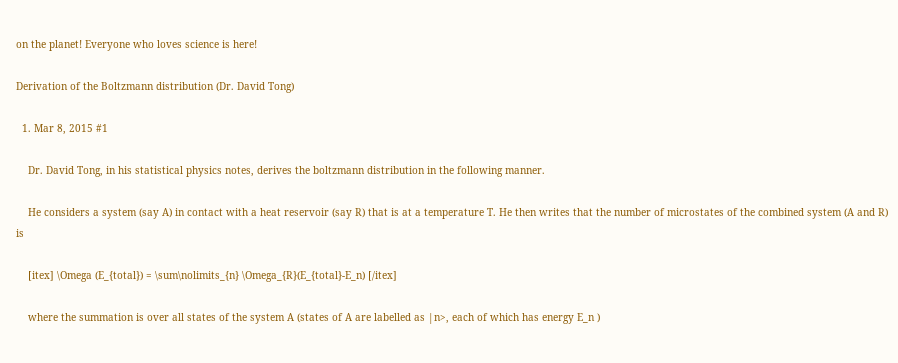on the planet! Everyone who loves science is here!

Derivation of the Boltzmann distribution (Dr. David Tong)

  1. Mar 8, 2015 #1

    Dr. David Tong, in his statistical physics notes, derives the boltzmann distribution in the following manner.

    He considers a system (say A) in contact with a heat reservoir (say R) that is at a temperature T. He then writes that the number of microstates of the combined system (A and R) is

    [itex] \Omega (E_{total}) = \sum\nolimits_{n} \Omega_{R}(E_{total}-E_n) [/itex]

    where the summation is over all states of the system A (states of A are labelled as |n>, each of which has energy E_n )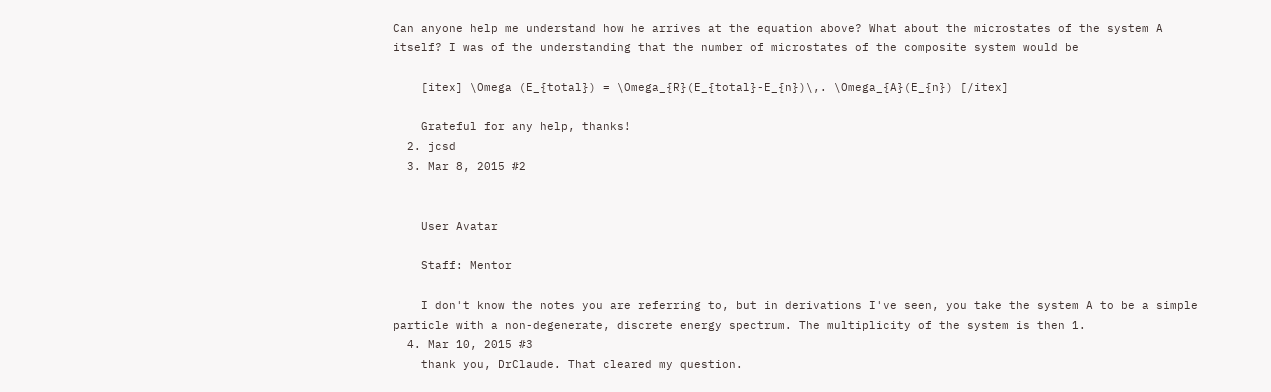Can anyone help me understand how he arrives at the equation above? What about the microstates of the system A itself? I was of the understanding that the number of microstates of the composite system would be

    [itex] \Omega (E_{total}) = \Omega_{R}(E_{total}-E_{n})\,. \Omega_{A}(E_{n}) [/itex]

    Grateful for any help, thanks!
  2. jcsd
  3. Mar 8, 2015 #2


    User Avatar

    Staff: Mentor

    I don't know the notes you are referring to, but in derivations I've seen, you take the system A to be a simple particle with a non-degenerate, discrete energy spectrum. The multiplicity of the system is then 1.
  4. Mar 10, 2015 #3
    thank you, DrClaude. That cleared my question.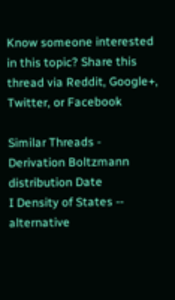Know someone interested in this topic? Share this thread via Reddit, Google+, Twitter, or Facebook

Similar Threads - Derivation Boltzmann distribution Date
I Density of States -- alternative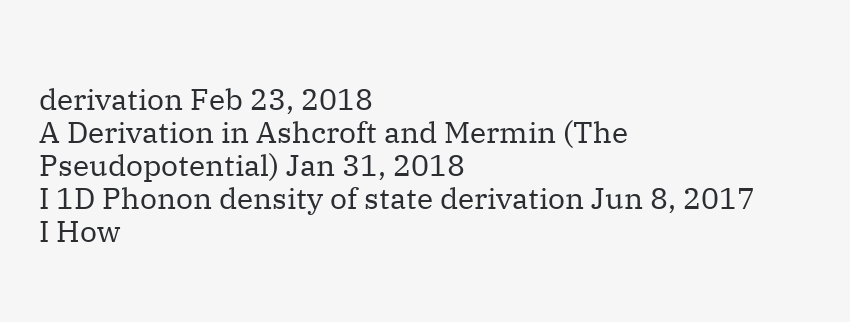derivation Feb 23, 2018
A Derivation in Ashcroft and Mermin (The Pseudopotential) Jan 31, 2018
I 1D Phonon density of state derivation Jun 8, 2017
I How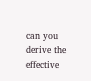can you derive the effective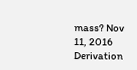mass? Nov 11, 2016
Derivation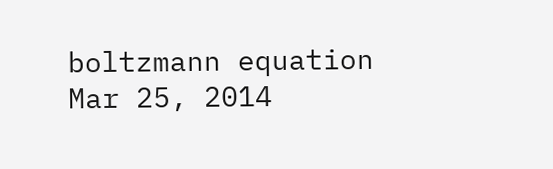boltzmann equation Mar 25, 2014